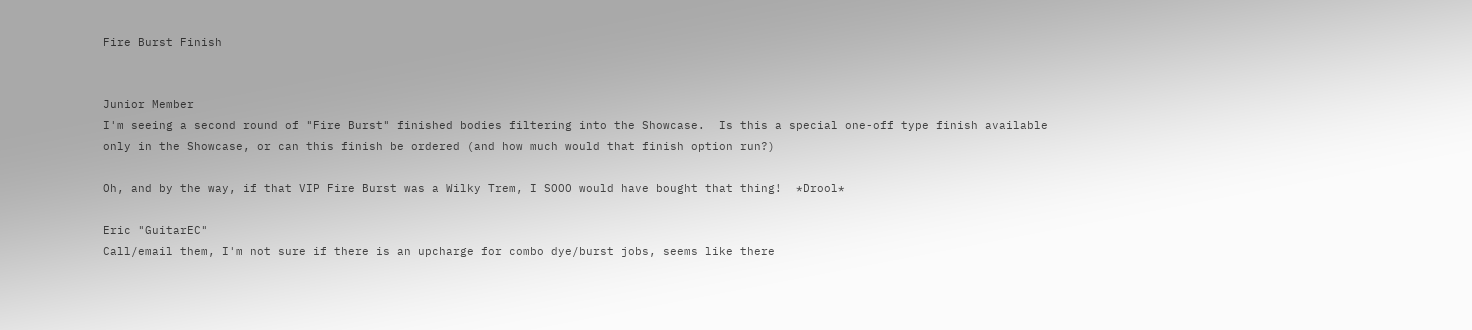Fire Burst Finish


Junior Member
I'm seeing a second round of "Fire Burst" finished bodies filtering into the Showcase.  Is this a special one-off type finish available only in the Showcase, or can this finish be ordered (and how much would that finish option run?)

Oh, and by the way, if that VIP Fire Burst was a Wilky Trem, I SOOO would have bought that thing!  *Drool*

Eric "GuitarEC"
Call/email them, I'm not sure if there is an upcharge for combo dye/burst jobs, seems like there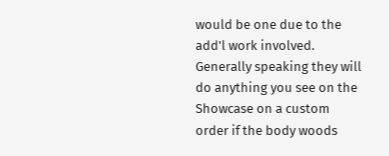would be one due to the add'l work involved. Generally speaking they will do anything you see on the Showcase on a custom order if the body woods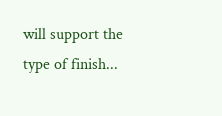will support the type of finish...